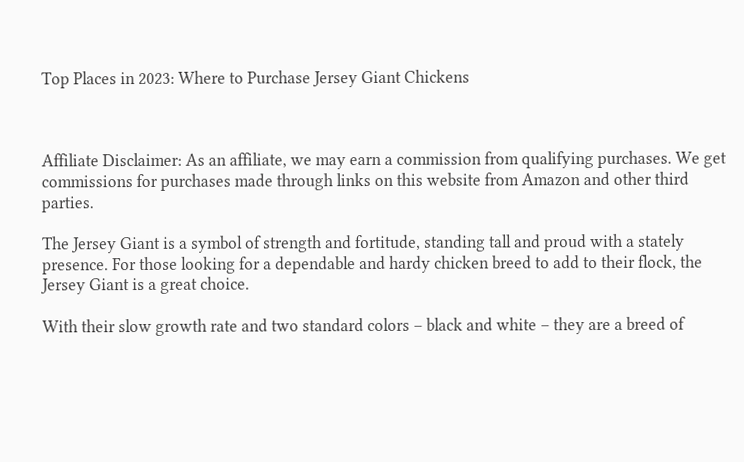Top Places in 2023: Where to Purchase Jersey Giant Chickens



Affiliate Disclaimer: As an affiliate, we may earn a commission from qualifying purchases. We get commissions for purchases made through links on this website from Amazon and other third parties.

The Jersey Giant is a symbol of strength and fortitude, standing tall and proud with a stately presence. For those looking for a dependable and hardy chicken breed to add to their flock, the Jersey Giant is a great choice.

With their slow growth rate and two standard colors – black and white – they are a breed of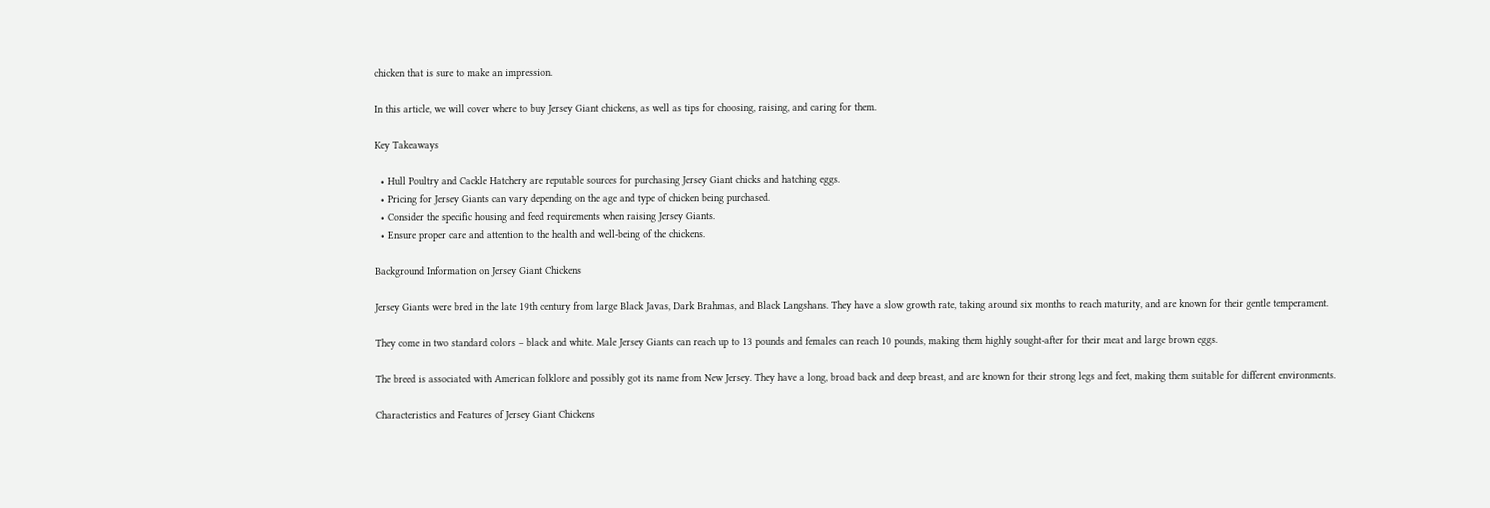chicken that is sure to make an impression.

In this article, we will cover where to buy Jersey Giant chickens, as well as tips for choosing, raising, and caring for them.

Key Takeaways

  • Hull Poultry and Cackle Hatchery are reputable sources for purchasing Jersey Giant chicks and hatching eggs.
  • Pricing for Jersey Giants can vary depending on the age and type of chicken being purchased.
  • Consider the specific housing and feed requirements when raising Jersey Giants.
  • Ensure proper care and attention to the health and well-being of the chickens.

Background Information on Jersey Giant Chickens

Jersey Giants were bred in the late 19th century from large Black Javas, Dark Brahmas, and Black Langshans. They have a slow growth rate, taking around six months to reach maturity, and are known for their gentle temperament.

They come in two standard colors – black and white. Male Jersey Giants can reach up to 13 pounds and females can reach 10 pounds, making them highly sought-after for their meat and large brown eggs.

The breed is associated with American folklore and possibly got its name from New Jersey. They have a long, broad back and deep breast, and are known for their strong legs and feet, making them suitable for different environments.

Characteristics and Features of Jersey Giant Chickens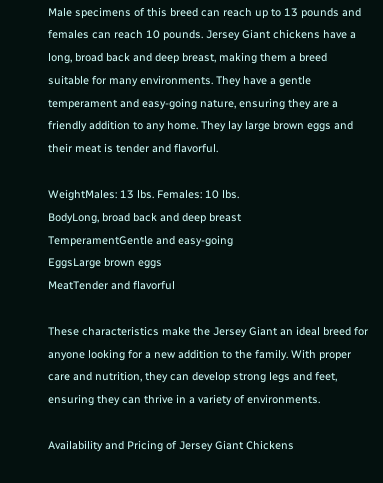Male specimens of this breed can reach up to 13 pounds and females can reach 10 pounds. Jersey Giant chickens have a long, broad back and deep breast, making them a breed suitable for many environments. They have a gentle temperament and easy-going nature, ensuring they are a friendly addition to any home. They lay large brown eggs and their meat is tender and flavorful.

WeightMales: 13 lbs. Females: 10 lbs.
BodyLong, broad back and deep breast
TemperamentGentle and easy-going
EggsLarge brown eggs
MeatTender and flavorful

These characteristics make the Jersey Giant an ideal breed for anyone looking for a new addition to the family. With proper care and nutrition, they can develop strong legs and feet, ensuring they can thrive in a variety of environments.

Availability and Pricing of Jersey Giant Chickens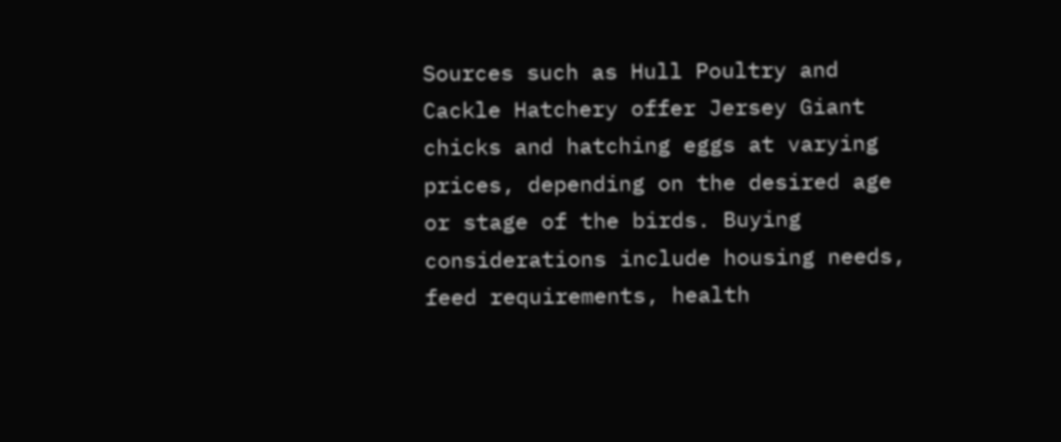Sources such as Hull Poultry and Cackle Hatchery offer Jersey Giant chicks and hatching eggs at varying prices, depending on the desired age or stage of the birds. Buying considerations include housing needs, feed requirements, health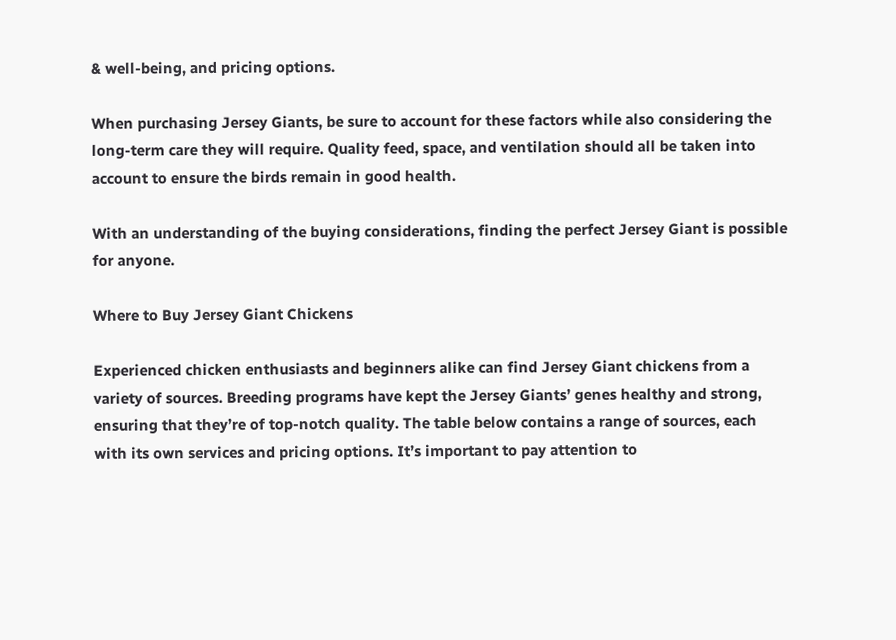& well-being, and pricing options.

When purchasing Jersey Giants, be sure to account for these factors while also considering the long-term care they will require. Quality feed, space, and ventilation should all be taken into account to ensure the birds remain in good health.

With an understanding of the buying considerations, finding the perfect Jersey Giant is possible for anyone.

Where to Buy Jersey Giant Chickens

Experienced chicken enthusiasts and beginners alike can find Jersey Giant chickens from a variety of sources. Breeding programs have kept the Jersey Giants’ genes healthy and strong, ensuring that they’re of top-notch quality. The table below contains a range of sources, each with its own services and pricing options. It’s important to pay attention to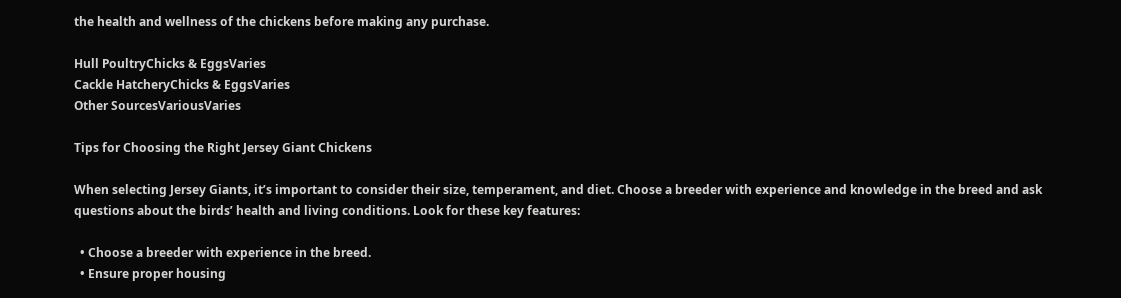the health and wellness of the chickens before making any purchase.

Hull PoultryChicks & EggsVaries
Cackle HatcheryChicks & EggsVaries
Other SourcesVariousVaries

Tips for Choosing the Right Jersey Giant Chickens

When selecting Jersey Giants, it’s important to consider their size, temperament, and diet. Choose a breeder with experience and knowledge in the breed and ask questions about the birds’ health and living conditions. Look for these key features:

  • Choose a breeder with experience in the breed.
  • Ensure proper housing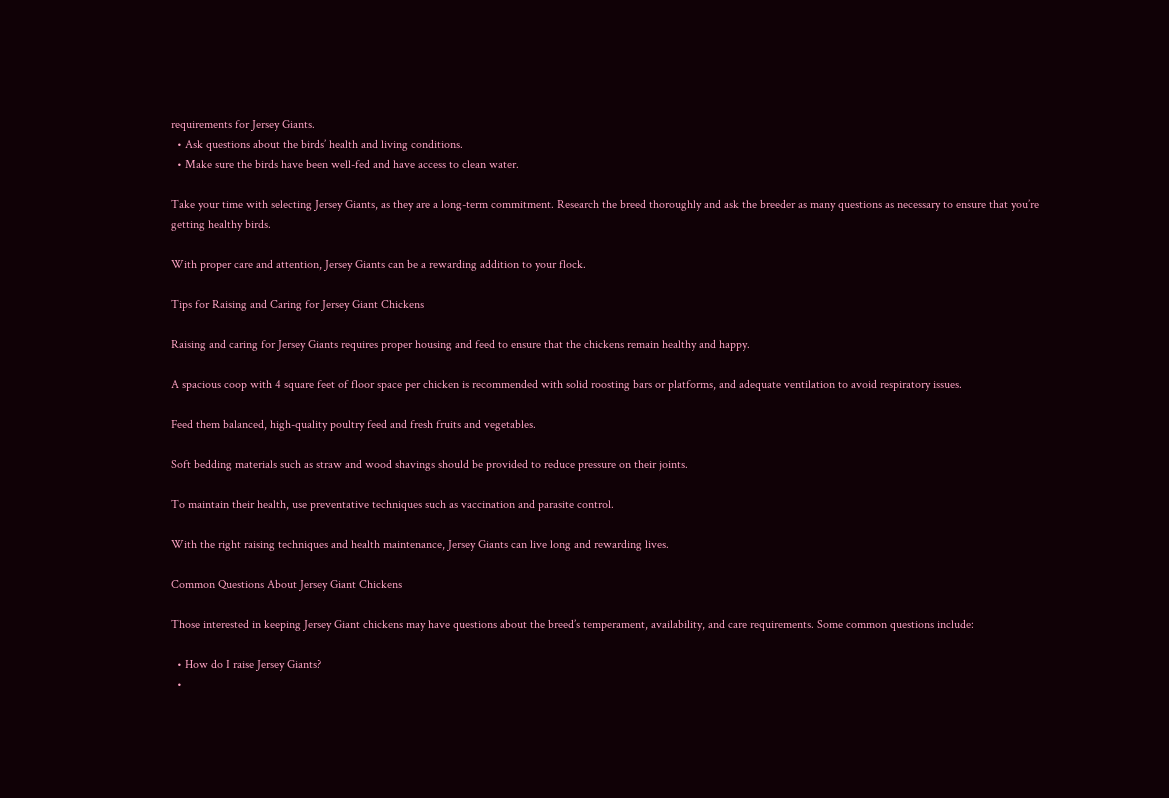requirements for Jersey Giants.
  • Ask questions about the birds’ health and living conditions.
  • Make sure the birds have been well-fed and have access to clean water.

Take your time with selecting Jersey Giants, as they are a long-term commitment. Research the breed thoroughly and ask the breeder as many questions as necessary to ensure that you’re getting healthy birds.

With proper care and attention, Jersey Giants can be a rewarding addition to your flock.

Tips for Raising and Caring for Jersey Giant Chickens

Raising and caring for Jersey Giants requires proper housing and feed to ensure that the chickens remain healthy and happy.

A spacious coop with 4 square feet of floor space per chicken is recommended with solid roosting bars or platforms, and adequate ventilation to avoid respiratory issues.

Feed them balanced, high-quality poultry feed and fresh fruits and vegetables.

Soft bedding materials such as straw and wood shavings should be provided to reduce pressure on their joints.

To maintain their health, use preventative techniques such as vaccination and parasite control.

With the right raising techniques and health maintenance, Jersey Giants can live long and rewarding lives.

Common Questions About Jersey Giant Chickens

Those interested in keeping Jersey Giant chickens may have questions about the breed’s temperament, availability, and care requirements. Some common questions include:

  • How do I raise Jersey Giants?
  •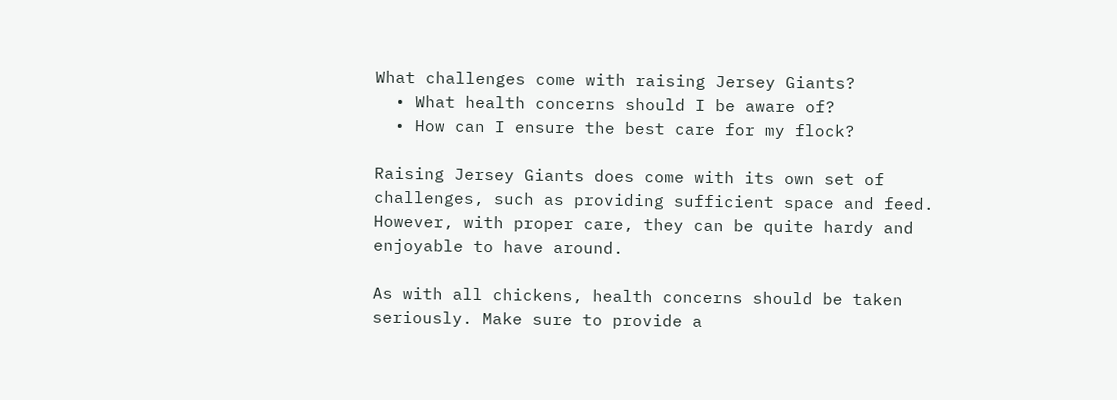What challenges come with raising Jersey Giants?
  • What health concerns should I be aware of?
  • How can I ensure the best care for my flock?

Raising Jersey Giants does come with its own set of challenges, such as providing sufficient space and feed. However, with proper care, they can be quite hardy and enjoyable to have around.

As with all chickens, health concerns should be taken seriously. Make sure to provide a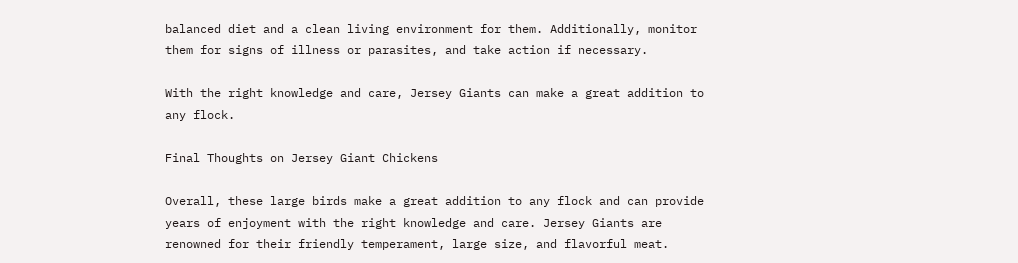balanced diet and a clean living environment for them. Additionally, monitor them for signs of illness or parasites, and take action if necessary.

With the right knowledge and care, Jersey Giants can make a great addition to any flock.

Final Thoughts on Jersey Giant Chickens

Overall, these large birds make a great addition to any flock and can provide years of enjoyment with the right knowledge and care. Jersey Giants are renowned for their friendly temperament, large size, and flavorful meat.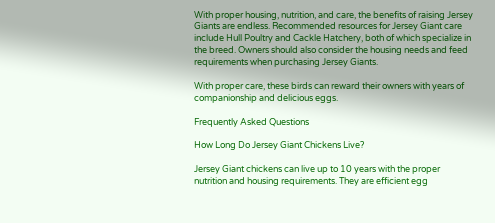With proper housing, nutrition, and care, the benefits of raising Jersey Giants are endless. Recommended resources for Jersey Giant care include Hull Poultry and Cackle Hatchery, both of which specialize in the breed. Owners should also consider the housing needs and feed requirements when purchasing Jersey Giants.

With proper care, these birds can reward their owners with years of companionship and delicious eggs.

Frequently Asked Questions

How Long Do Jersey Giant Chickens Live?

Jersey Giant chickens can live up to 10 years with the proper nutrition and housing requirements. They are efficient egg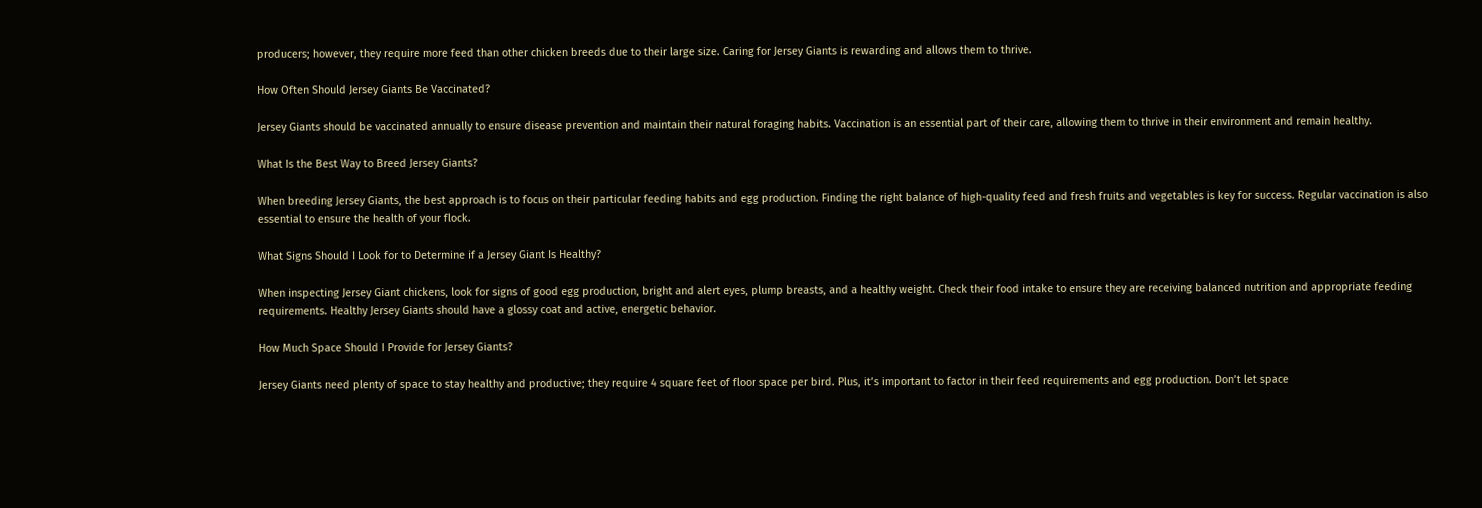producers; however, they require more feed than other chicken breeds due to their large size. Caring for Jersey Giants is rewarding and allows them to thrive.

How Often Should Jersey Giants Be Vaccinated?

Jersey Giants should be vaccinated annually to ensure disease prevention and maintain their natural foraging habits. Vaccination is an essential part of their care, allowing them to thrive in their environment and remain healthy.

What Is the Best Way to Breed Jersey Giants?

When breeding Jersey Giants, the best approach is to focus on their particular feeding habits and egg production. Finding the right balance of high-quality feed and fresh fruits and vegetables is key for success. Regular vaccination is also essential to ensure the health of your flock.

What Signs Should I Look for to Determine if a Jersey Giant Is Healthy?

When inspecting Jersey Giant chickens, look for signs of good egg production, bright and alert eyes, plump breasts, and a healthy weight. Check their food intake to ensure they are receiving balanced nutrition and appropriate feeding requirements. Healthy Jersey Giants should have a glossy coat and active, energetic behavior.

How Much Space Should I Provide for Jersey Giants?

Jersey Giants need plenty of space to stay healthy and productive; they require 4 square feet of floor space per bird. Plus, it’s important to factor in their feed requirements and egg production. Don’t let space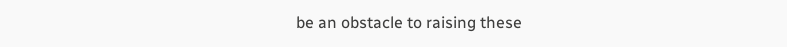be an obstacle to raising these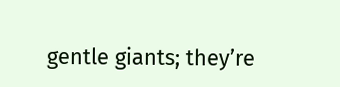gentle giants; they’re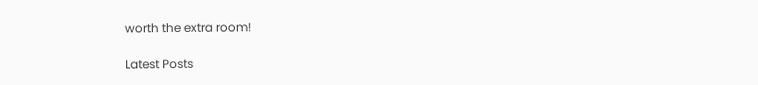worth the extra room!

Latest Posts